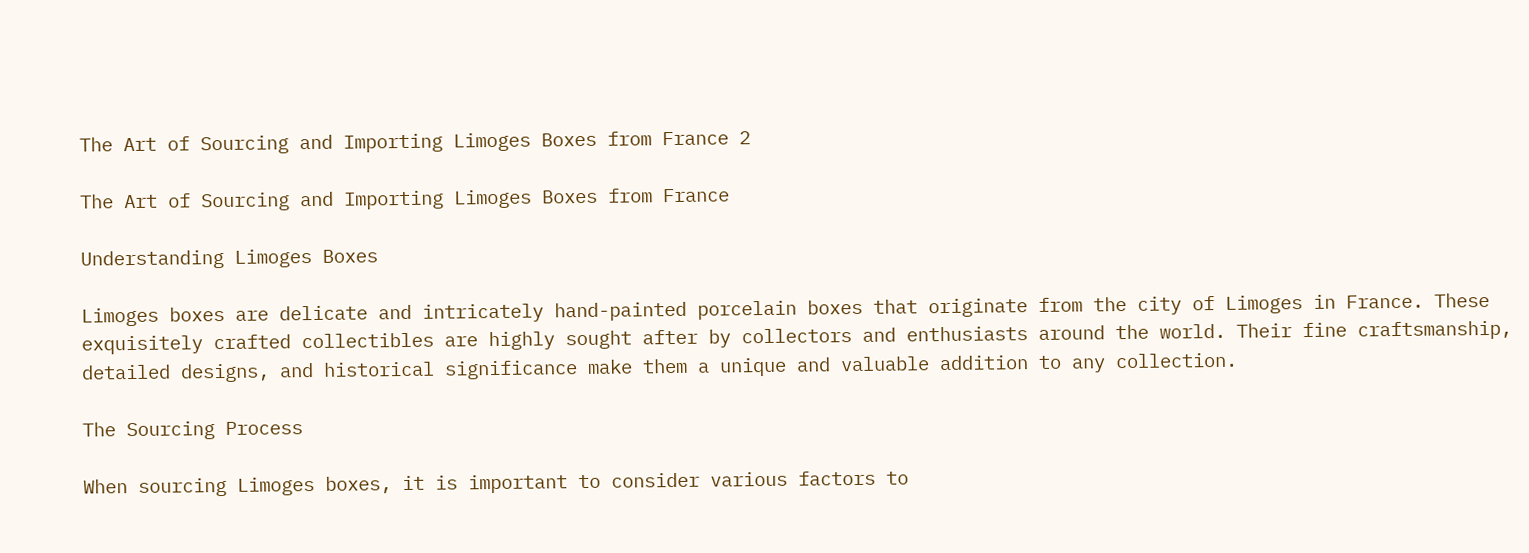The Art of Sourcing and Importing Limoges Boxes from France 2

The Art of Sourcing and Importing Limoges Boxes from France

Understanding Limoges Boxes

Limoges boxes are delicate and intricately hand-painted porcelain boxes that originate from the city of Limoges in France. These exquisitely crafted collectibles are highly sought after by collectors and enthusiasts around the world. Their fine craftsmanship, detailed designs, and historical significance make them a unique and valuable addition to any collection.

The Sourcing Process

When sourcing Limoges boxes, it is important to consider various factors to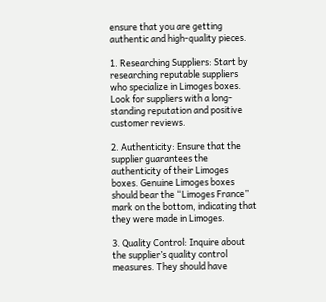ensure that you are getting authentic and high-quality pieces.

1. Researching Suppliers: Start by researching reputable suppliers who specialize in Limoges boxes. Look for suppliers with a long-standing reputation and positive customer reviews.

2. Authenticity: Ensure that the supplier guarantees the authenticity of their Limoges boxes. Genuine Limoges boxes should bear the “Limoges France” mark on the bottom, indicating that they were made in Limoges.

3. Quality Control: Inquire about the supplier’s quality control measures. They should have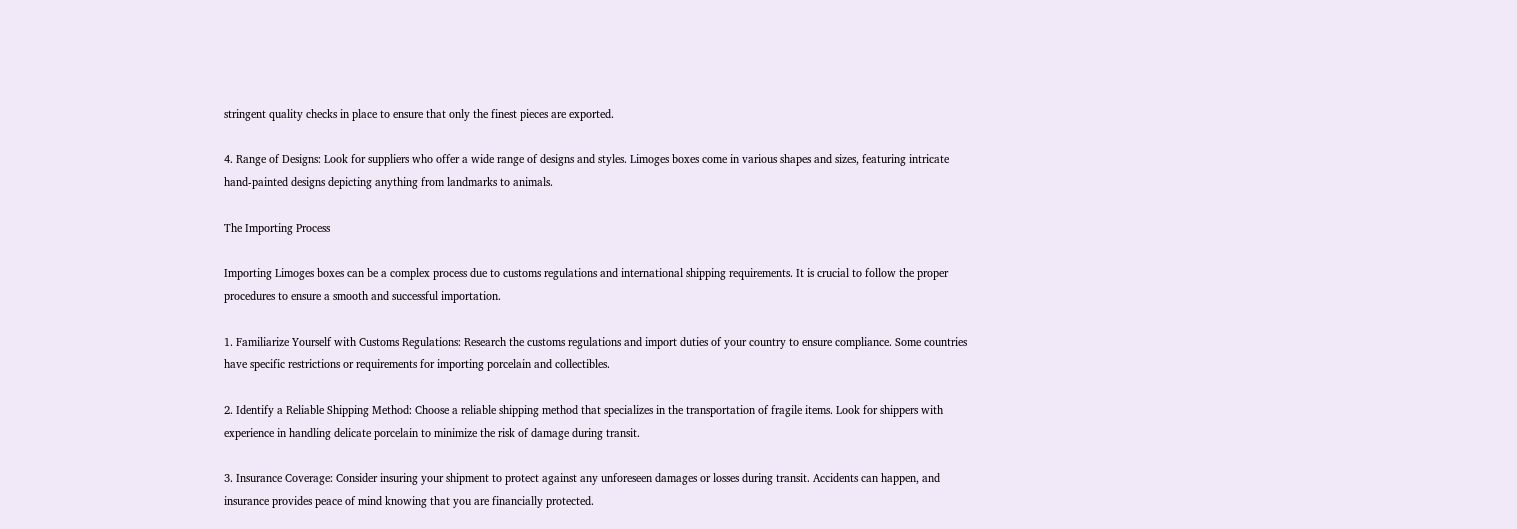stringent quality checks in place to ensure that only the finest pieces are exported.

4. Range of Designs: Look for suppliers who offer a wide range of designs and styles. Limoges boxes come in various shapes and sizes, featuring intricate hand-painted designs depicting anything from landmarks to animals.

The Importing Process

Importing Limoges boxes can be a complex process due to customs regulations and international shipping requirements. It is crucial to follow the proper procedures to ensure a smooth and successful importation.

1. Familiarize Yourself with Customs Regulations: Research the customs regulations and import duties of your country to ensure compliance. Some countries have specific restrictions or requirements for importing porcelain and collectibles.

2. Identify a Reliable Shipping Method: Choose a reliable shipping method that specializes in the transportation of fragile items. Look for shippers with experience in handling delicate porcelain to minimize the risk of damage during transit.

3. Insurance Coverage: Consider insuring your shipment to protect against any unforeseen damages or losses during transit. Accidents can happen, and insurance provides peace of mind knowing that you are financially protected.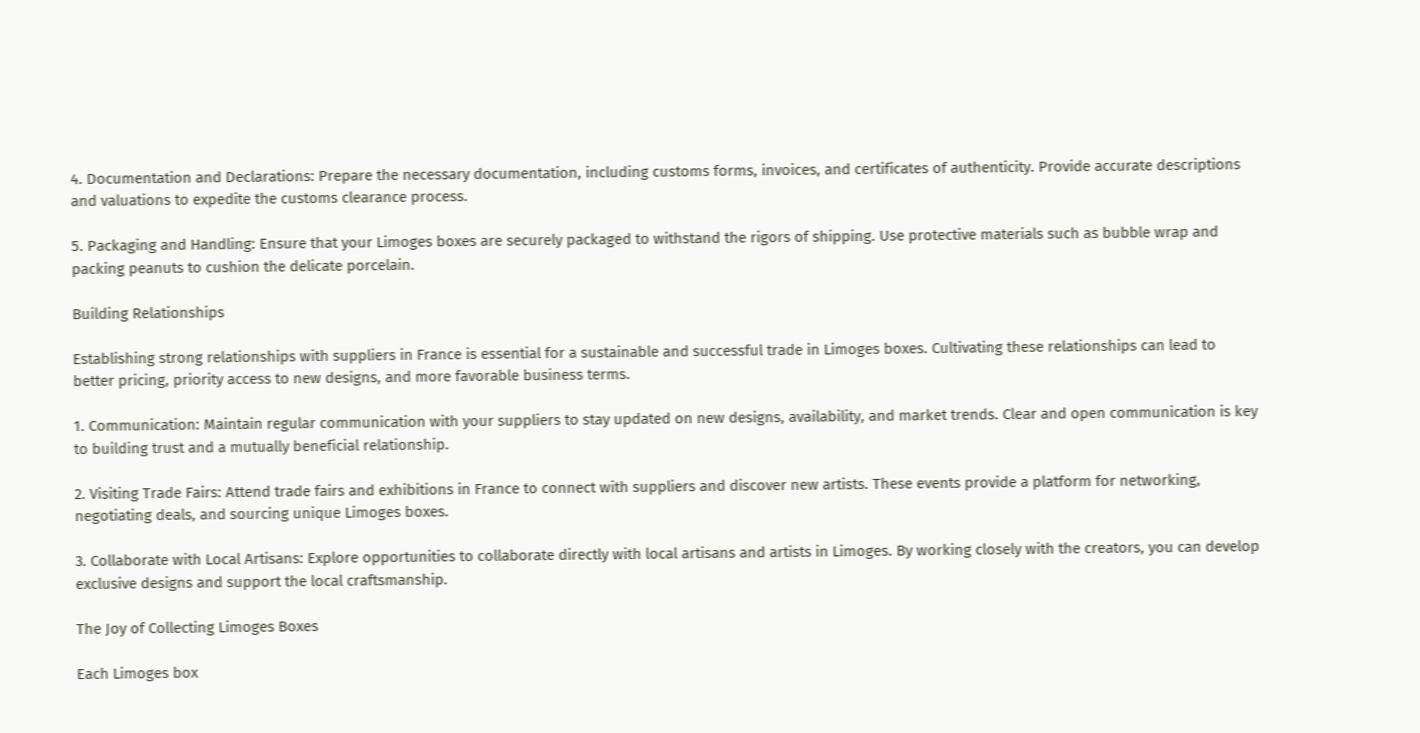4. Documentation and Declarations: Prepare the necessary documentation, including customs forms, invoices, and certificates of authenticity. Provide accurate descriptions and valuations to expedite the customs clearance process.

5. Packaging and Handling: Ensure that your Limoges boxes are securely packaged to withstand the rigors of shipping. Use protective materials such as bubble wrap and packing peanuts to cushion the delicate porcelain.

Building Relationships

Establishing strong relationships with suppliers in France is essential for a sustainable and successful trade in Limoges boxes. Cultivating these relationships can lead to better pricing, priority access to new designs, and more favorable business terms.

1. Communication: Maintain regular communication with your suppliers to stay updated on new designs, availability, and market trends. Clear and open communication is key to building trust and a mutually beneficial relationship.

2. Visiting Trade Fairs: Attend trade fairs and exhibitions in France to connect with suppliers and discover new artists. These events provide a platform for networking, negotiating deals, and sourcing unique Limoges boxes.

3. Collaborate with Local Artisans: Explore opportunities to collaborate directly with local artisans and artists in Limoges. By working closely with the creators, you can develop exclusive designs and support the local craftsmanship.

The Joy of Collecting Limoges Boxes

Each Limoges box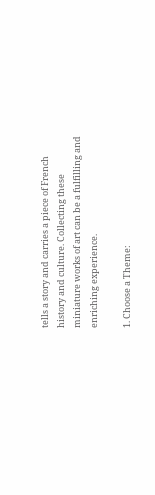tells a story and carries a piece of French history and culture. Collecting these miniature works of art can be a fulfilling and enriching experience.

1. Choose a Theme: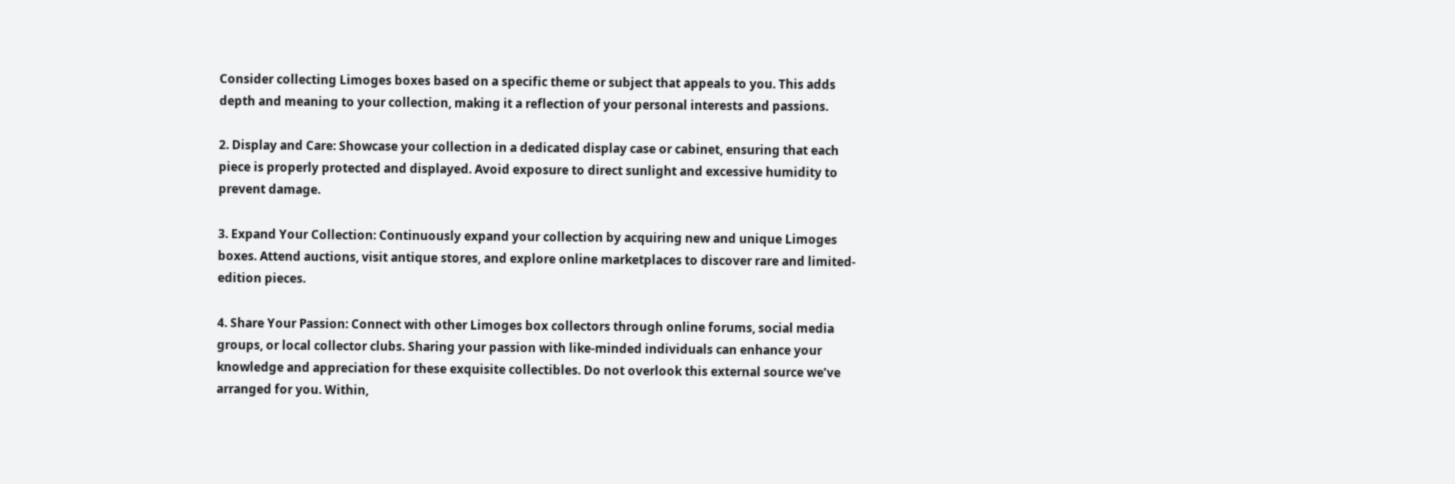Consider collecting Limoges boxes based on a specific theme or subject that appeals to you. This adds depth and meaning to your collection, making it a reflection of your personal interests and passions.

2. Display and Care: Showcase your collection in a dedicated display case or cabinet, ensuring that each piece is properly protected and displayed. Avoid exposure to direct sunlight and excessive humidity to prevent damage.

3. Expand Your Collection: Continuously expand your collection by acquiring new and unique Limoges boxes. Attend auctions, visit antique stores, and explore online marketplaces to discover rare and limited-edition pieces.

4. Share Your Passion: Connect with other Limoges box collectors through online forums, social media groups, or local collector clubs. Sharing your passion with like-minded individuals can enhance your knowledge and appreciation for these exquisite collectibles. Do not overlook this external source we’ve arranged for you. Within,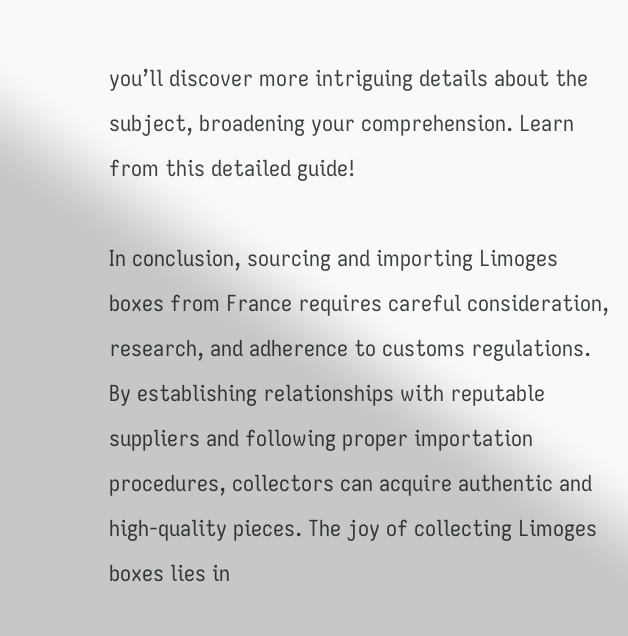you’ll discover more intriguing details about the subject, broadening your comprehension. Learn from this detailed guide!

In conclusion, sourcing and importing Limoges boxes from France requires careful consideration, research, and adherence to customs regulations. By establishing relationships with reputable suppliers and following proper importation procedures, collectors can acquire authentic and high-quality pieces. The joy of collecting Limoges boxes lies in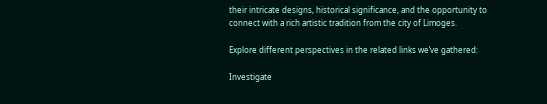their intricate designs, historical significance, and the opportunity to connect with a rich artistic tradition from the city of Limoges.

Explore different perspectives in the related links we’ve gathered:

Investigate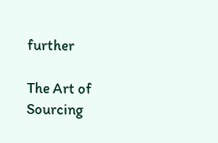further

The Art of Sourcing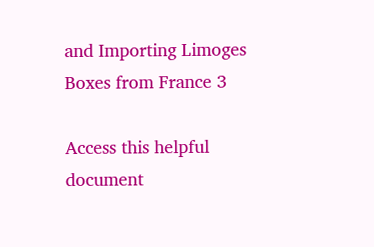and Importing Limoges Boxes from France 3

Access this helpful document